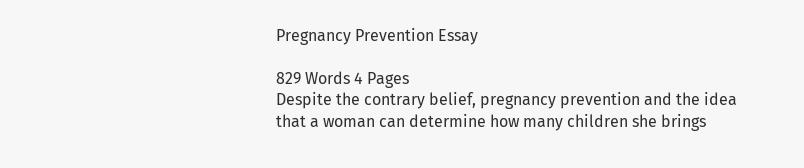Pregnancy Prevention Essay

829 Words 4 Pages
Despite the contrary belief, pregnancy prevention and the idea that a woman can determine how many children she brings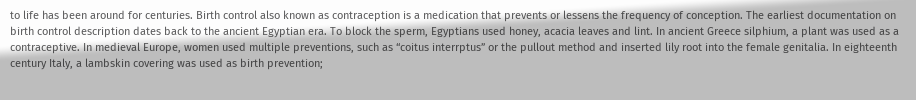to life has been around for centuries. Birth control also known as contraception is a medication that prevents or lessens the frequency of conception. The earliest documentation on birth control description dates back to the ancient Egyptian era. To block the sperm, Egyptians used honey, acacia leaves and lint. In ancient Greece silphium, a plant was used as a contraceptive. In medieval Europe, women used multiple preventions, such as “coitus interrptus” or the pullout method and inserted lily root into the female genitalia. In eighteenth century Italy, a lambskin covering was used as birth prevention;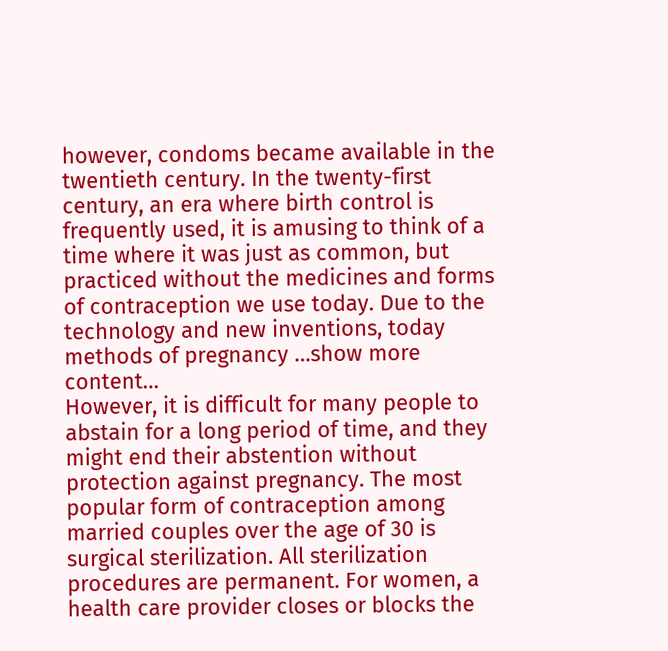however, condoms became available in the twentieth century. In the twenty-first century, an era where birth control is frequently used, it is amusing to think of a time where it was just as common, but practiced without the medicines and forms of contraception we use today. Due to the technology and new inventions, today methods of pregnancy …show more content…
However, it is difficult for many people to abstain for a long period of time, and they might end their abstention without protection against pregnancy. The most popular form of contraception among married couples over the age of 30 is surgical sterilization. All sterilization procedures are permanent. For women, a health care provider closes or blocks the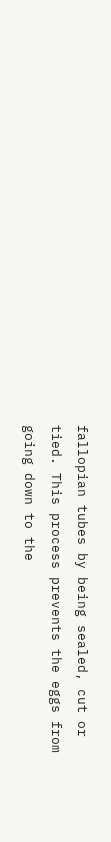fallopian tubes by being sealed, cut or tied. This process prevents the eggs from going down to the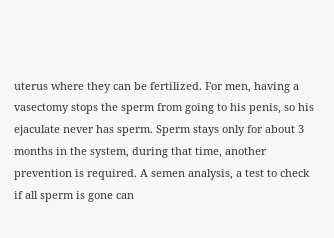uterus where they can be fertilized. For men, having a vasectomy stops the sperm from going to his penis, so his ejaculate never has sperm. Sperm stays only for about 3 months in the system, during that time, another prevention is required. A semen analysis, a test to check if all sperm is gone can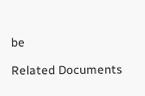be

Related Documents